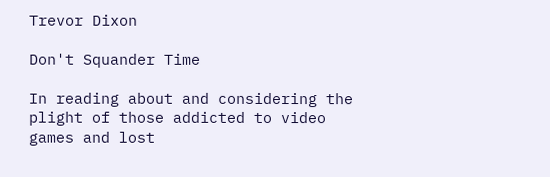Trevor Dixon

Don't Squander Time

In reading about and considering the plight of those addicted to video games and lost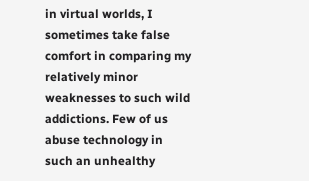in virtual worlds, I sometimes take false comfort in comparing my relatively minor weaknesses to such wild addictions. Few of us abuse technology in such an unhealthy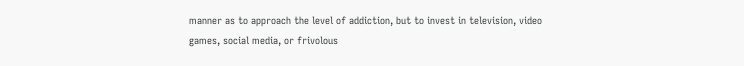manner as to approach the level of addiction, but to invest in television, video games, social media, or frivolous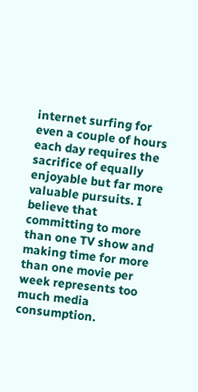internet surfing for even a couple of hours each day requires the sacrifice of equally enjoyable but far more valuable pursuits. I believe that committing to more than one TV show and making time for more than one movie per week represents too much media consumption.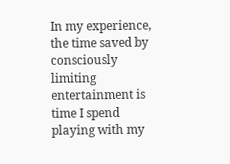In my experience, the time saved by consciously limiting entertainment is time I spend playing with my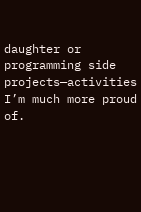daughter or programming side projects—activities I’m much more proud of.